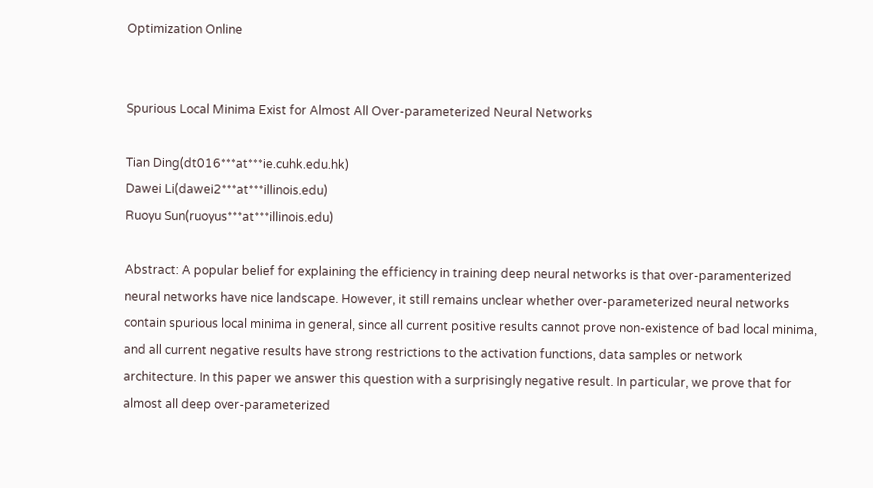Optimization Online


Spurious Local Minima Exist for Almost All Over-parameterized Neural Networks

Tian Ding(dt016***at***ie.cuhk.edu.hk)
Dawei Li(dawei2***at***illinois.edu)
Ruoyu Sun(ruoyus***at***illinois.edu)

Abstract: A popular belief for explaining the efficiency in training deep neural networks is that over-paramenterized neural networks have nice landscape. However, it still remains unclear whether over-parameterized neural networks contain spurious local minima in general, since all current positive results cannot prove non-existence of bad local minima, and all current negative results have strong restrictions to the activation functions, data samples or network architecture. In this paper we answer this question with a surprisingly negative result. In particular, we prove that for almost all deep over-parameterized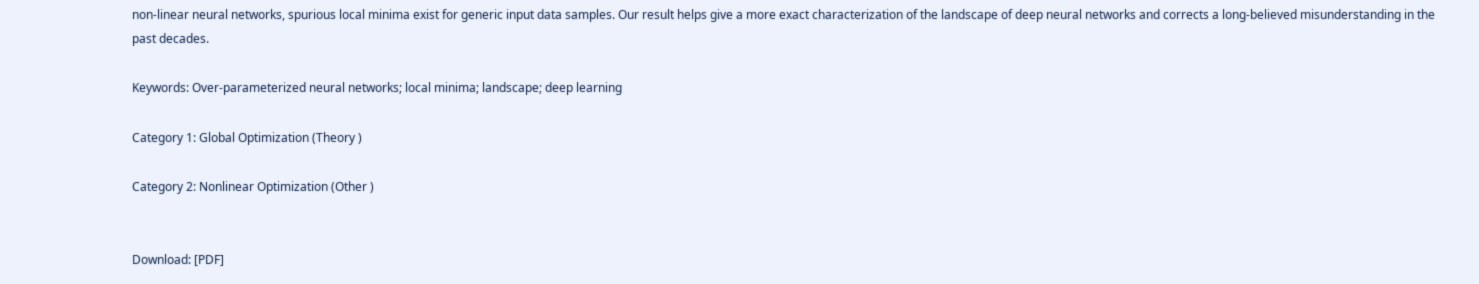non-linear neural networks, spurious local minima exist for generic input data samples. Our result helps give a more exact characterization of the landscape of deep neural networks and corrects a long-believed misunderstanding in the past decades.

Keywords: Over-parameterized neural networks; local minima; landscape; deep learning

Category 1: Global Optimization (Theory )

Category 2: Nonlinear Optimization (Other )


Download: [PDF]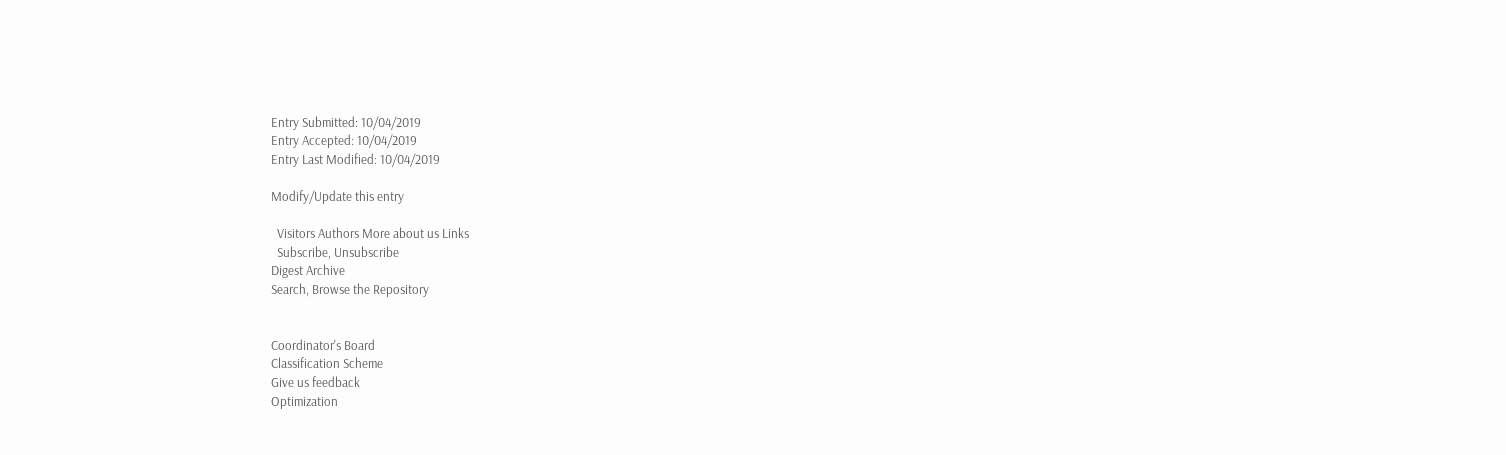Entry Submitted: 10/04/2019
Entry Accepted: 10/04/2019
Entry Last Modified: 10/04/2019

Modify/Update this entry

  Visitors Authors More about us Links
  Subscribe, Unsubscribe
Digest Archive
Search, Browse the Repository


Coordinator's Board
Classification Scheme
Give us feedback
Optimization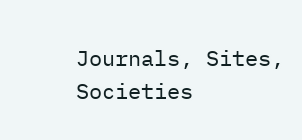Journals, Sites, Societies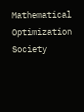Mathematical Optimization Society